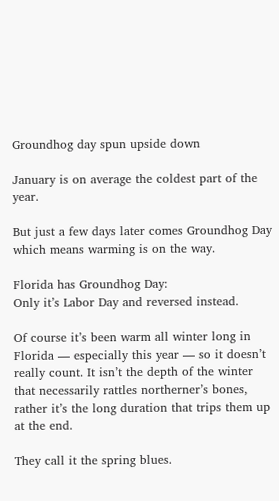Groundhog day spun upside down

January is on average the coldest part of the year.

But just a few days later comes Groundhog Day which means warming is on the way.

Florida has Groundhog Day:
Only it’s Labor Day and reversed instead.

Of course it’s been warm all winter long in Florida — especially this year — so it doesn’t really count. It isn’t the depth of the winter that necessarily rattles northerner’s bones, rather it’s the long duration that trips them up at the end.

They call it the spring blues.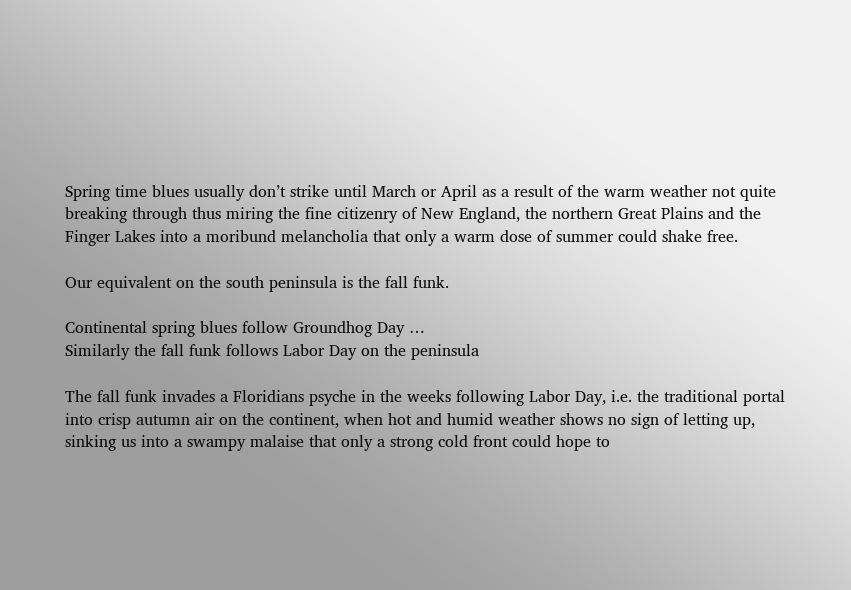Spring time blues usually don’t strike until March or April as a result of the warm weather not quite breaking through thus miring the fine citizenry of New England, the northern Great Plains and the Finger Lakes into a moribund melancholia that only a warm dose of summer could shake free.

Our equivalent on the south peninsula is the fall funk.

Continental spring blues follow Groundhog Day …
Similarly the fall funk follows Labor Day on the peninsula

The fall funk invades a Floridians psyche in the weeks following Labor Day, i.e. the traditional portal into crisp autumn air on the continent, when hot and humid weather shows no sign of letting up, sinking us into a swampy malaise that only a strong cold front could hope to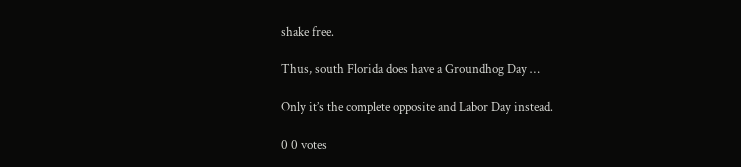shake free.

Thus, south Florida does have a Groundhog Day …

Only it’s the complete opposite and Labor Day instead.

0 0 votes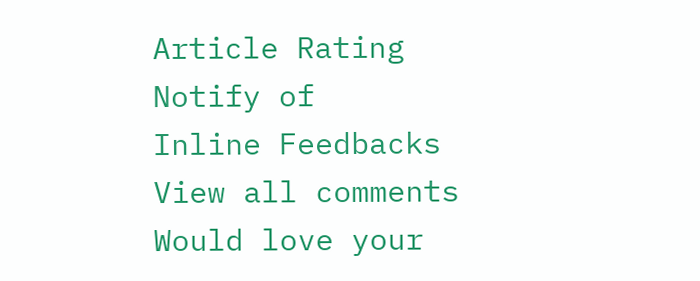Article Rating
Notify of
Inline Feedbacks
View all comments
Would love your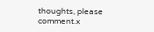thoughts, please comment.x